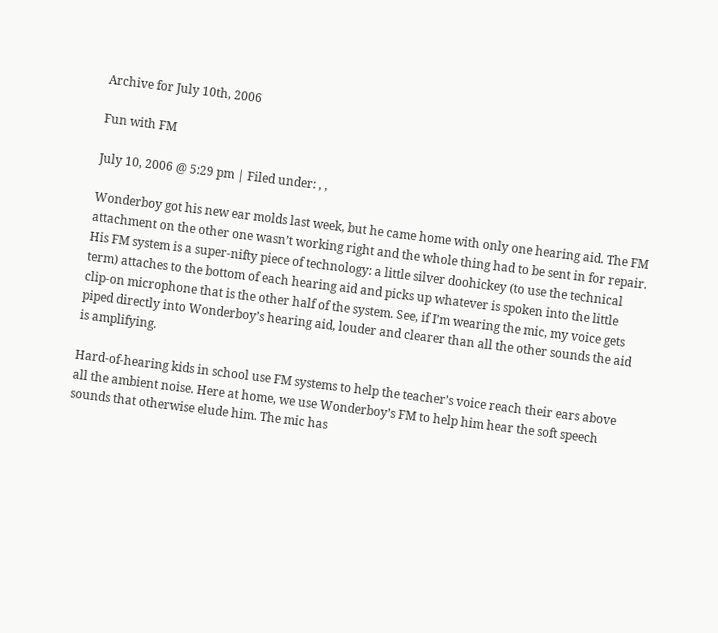Archive for July 10th, 2006

Fun with FM

July 10, 2006 @ 5:29 pm | Filed under: , ,

Wonderboy got his new ear molds last week, but he came home with only one hearing aid. The FM attachment on the other one wasn’t working right and the whole thing had to be sent in for repair. His FM system is a super-nifty piece of technology: a little silver doohickey (to use the technical term) attaches to the bottom of each hearing aid and picks up whatever is spoken into the little clip-on microphone that is the other half of the system. See, if I’m wearing the mic, my voice gets piped directly into Wonderboy’s hearing aid, louder and clearer than all the other sounds the aid is amplifying.

Hard-of-hearing kids in school use FM systems to help the teacher’s voice reach their ears above all the ambient noise. Here at home, we use Wonderboy’s FM to help him hear the soft speech sounds that otherwise elude him. The mic has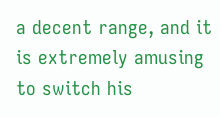a decent range, and it is extremely amusing to switch his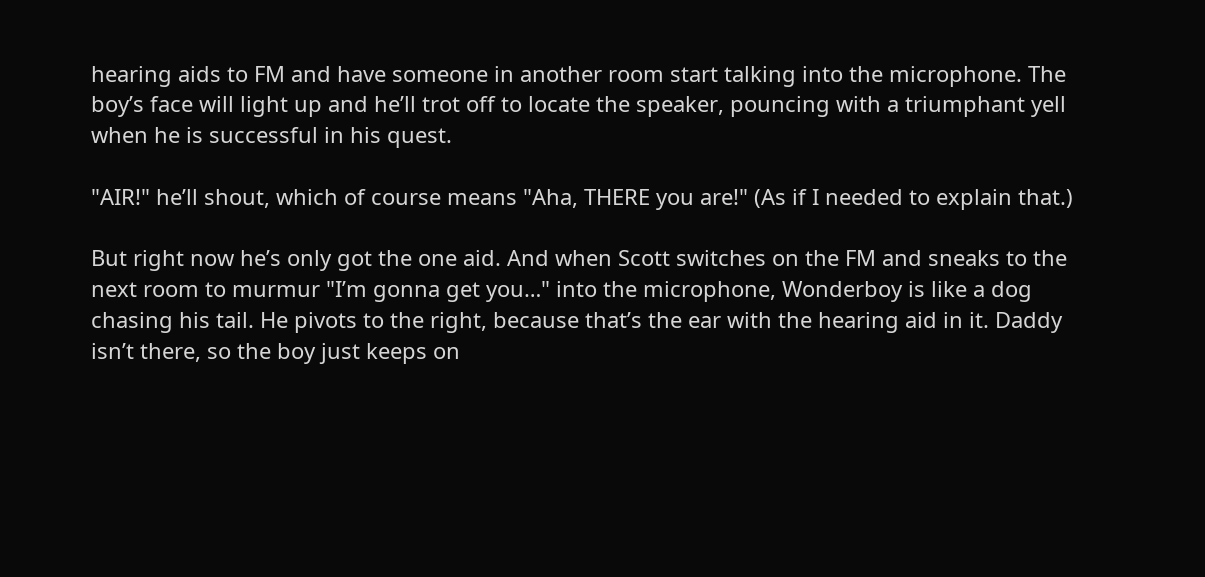hearing aids to FM and have someone in another room start talking into the microphone. The boy’s face will light up and he’ll trot off to locate the speaker, pouncing with a triumphant yell when he is successful in his quest.

"AIR!" he’ll shout, which of course means "Aha, THERE you are!" (As if I needed to explain that.)

But right now he’s only got the one aid. And when Scott switches on the FM and sneaks to the next room to murmur "I’m gonna get you…" into the microphone, Wonderboy is like a dog chasing his tail. He pivots to the right, because that’s the ear with the hearing aid in it. Daddy isn’t there, so the boy just keeps on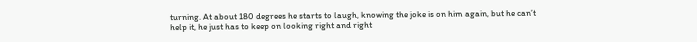turning. At about 180 degrees he starts to laugh, knowing the joke is on him again, but he can’t help it, he just has to keep on looking right and right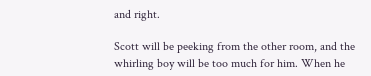and right.

Scott will be peeking from the other room, and the whirling boy will be too much for him. When he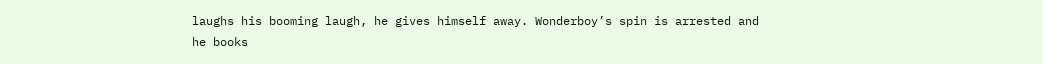laughs his booming laugh, he gives himself away. Wonderboy’s spin is arrested and he books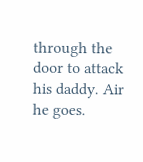through the door to attack his daddy. Air he goes.